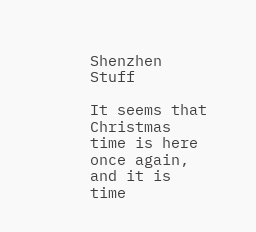Shenzhen  Stuff

It seems that Christmas time is here once again, and it is time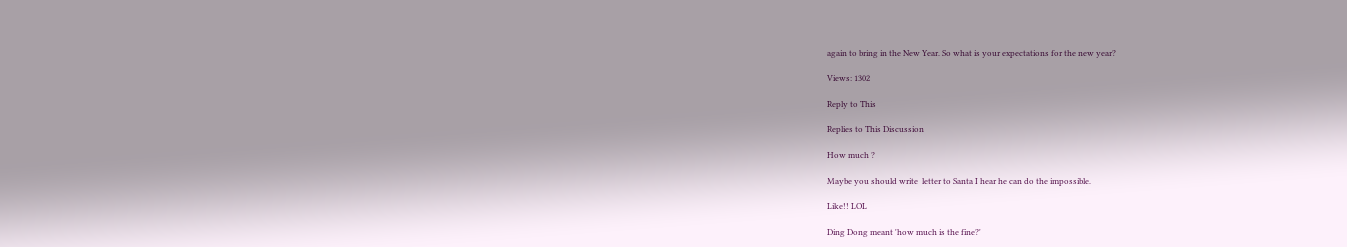again to bring in the New Year. So what is your expectations for the new year?

Views: 1302

Reply to This

Replies to This Discussion

How much ?

Maybe you should write  letter to Santa I hear he can do the impossible.

Like!! LOL

Ding Dong meant 'how much is the fine?'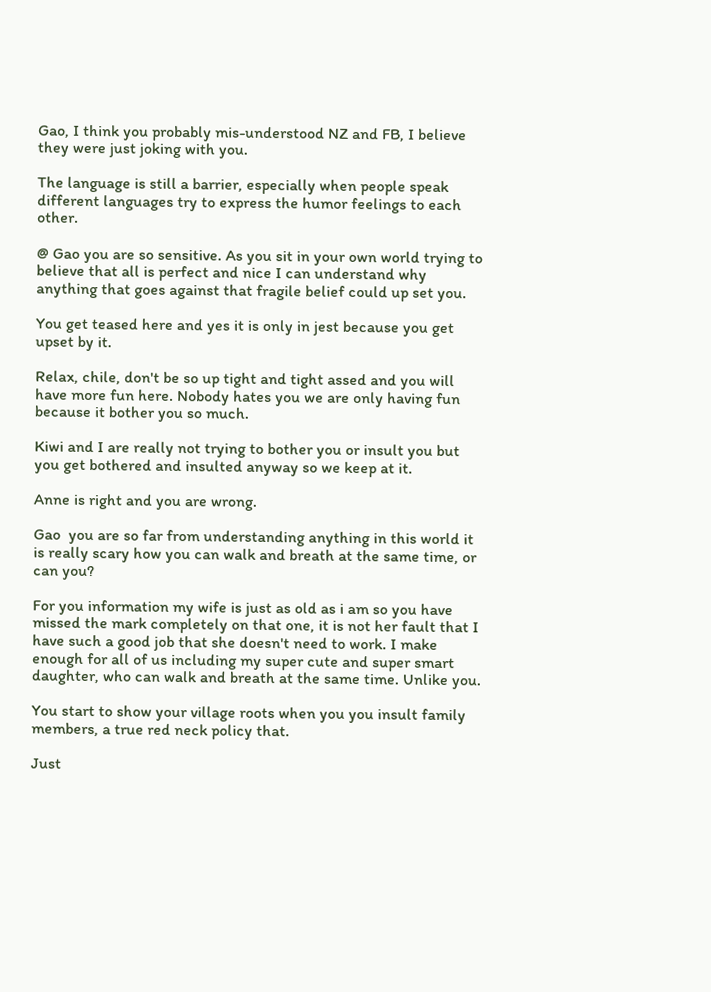Gao, I think you probably mis-understood NZ and FB, I believe they were just joking with you.

The language is still a barrier, especially when people speak different languages try to express the humor feelings to each other.

@ Gao you are so sensitive. As you sit in your own world trying to believe that all is perfect and nice I can understand why anything that goes against that fragile belief could up set you.

You get teased here and yes it is only in jest because you get upset by it.

Relax, chile, don't be so up tight and tight assed and you will have more fun here. Nobody hates you we are only having fun because it bother you so much.

Kiwi and I are really not trying to bother you or insult you but you get bothered and insulted anyway so we keep at it.

Anne is right and you are wrong.

Gao  you are so far from understanding anything in this world it is really scary how you can walk and breath at the same time, or can you?

For you information my wife is just as old as i am so you have missed the mark completely on that one, it is not her fault that I have such a good job that she doesn't need to work. I make enough for all of us including my super cute and super smart daughter, who can walk and breath at the same time. Unlike you.

You start to show your village roots when you you insult family members, a true red neck policy that.

Just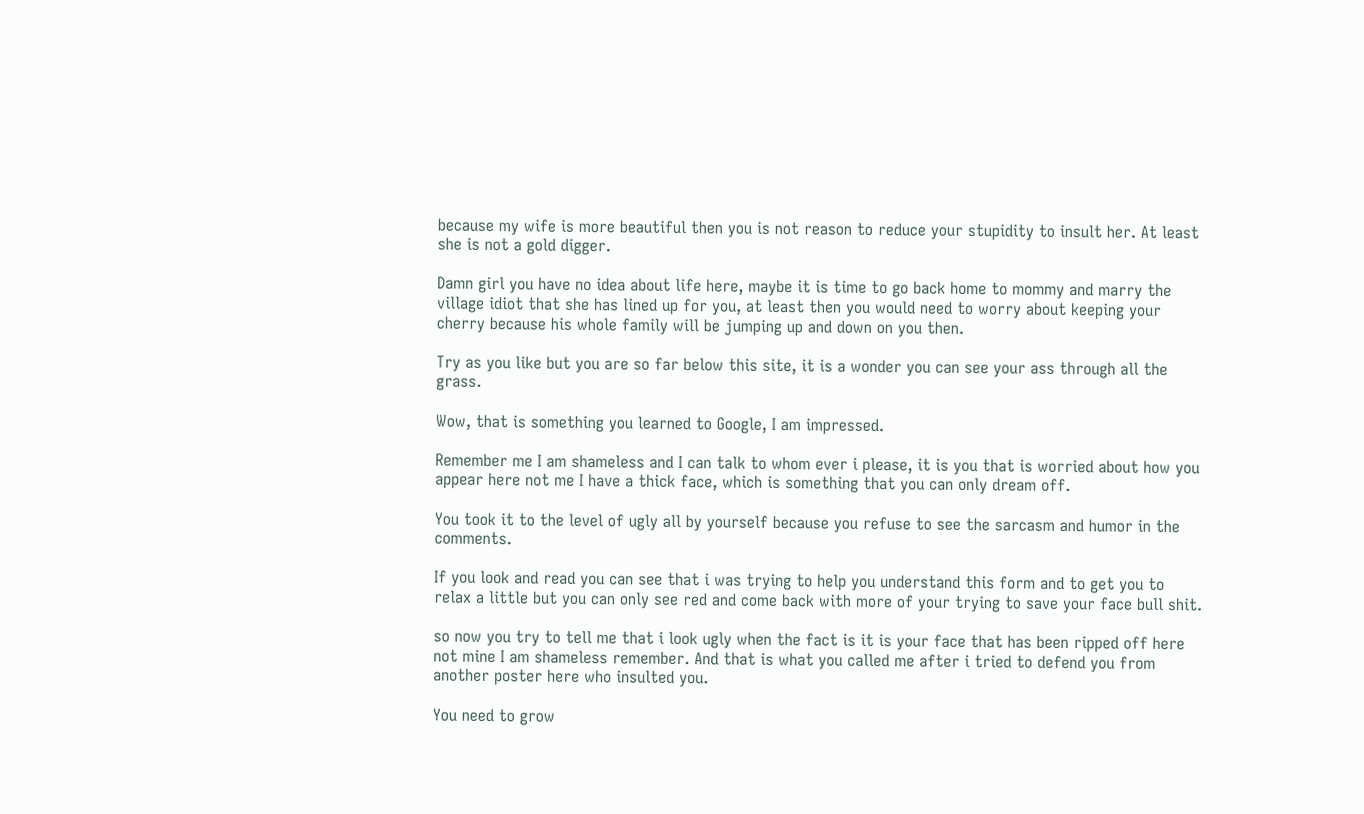because my wife is more beautiful then you is not reason to reduce your stupidity to insult her. At least she is not a gold digger.

Damn girl you have no idea about life here, maybe it is time to go back home to mommy and marry the village idiot that she has lined up for you, at least then you would need to worry about keeping your cherry because his whole family will be jumping up and down on you then.

Try as you like but you are so far below this site, it is a wonder you can see your ass through all the grass.

Wow, that is something you learned to Google, I am impressed.

Remember me I am shameless and I can talk to whom ever i please, it is you that is worried about how you appear here not me I have a thick face, which is something that you can only dream off.

You took it to the level of ugly all by yourself because you refuse to see the sarcasm and humor in the comments.

If you look and read you can see that i was trying to help you understand this form and to get you to relax a little but you can only see red and come back with more of your trying to save your face bull shit.

so now you try to tell me that i look ugly when the fact is it is your face that has been ripped off here not mine I am shameless remember. And that is what you called me after i tried to defend you from another poster here who insulted you.

You need to grow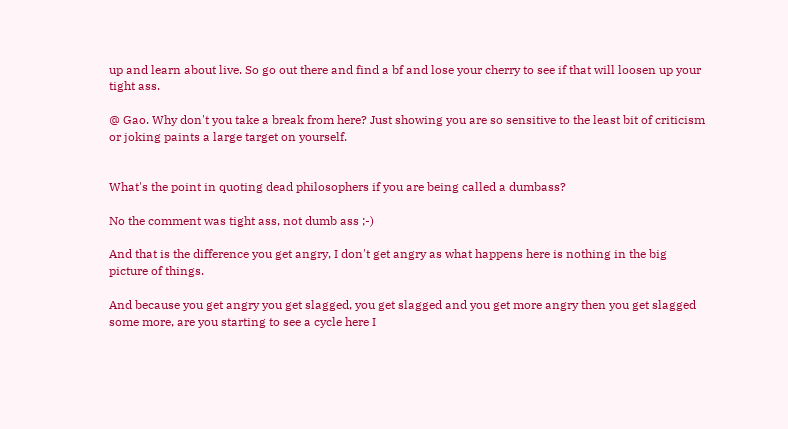up and learn about live. So go out there and find a bf and lose your cherry to see if that will loosen up your tight ass.

@ Gao. Why don't you take a break from here? Just showing you are so sensitive to the least bit of criticism or joking paints a large target on yourself.


What's the point in quoting dead philosophers if you are being called a dumbass?

No the comment was tight ass, not dumb ass ;-)

And that is the difference you get angry, I don't get angry as what happens here is nothing in the big picture of things.

And because you get angry you get slagged, you get slagged and you get more angry then you get slagged some more, are you starting to see a cycle here I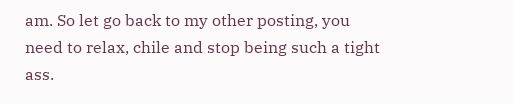am. So let go back to my other posting, you need to relax, chile and stop being such a tight ass.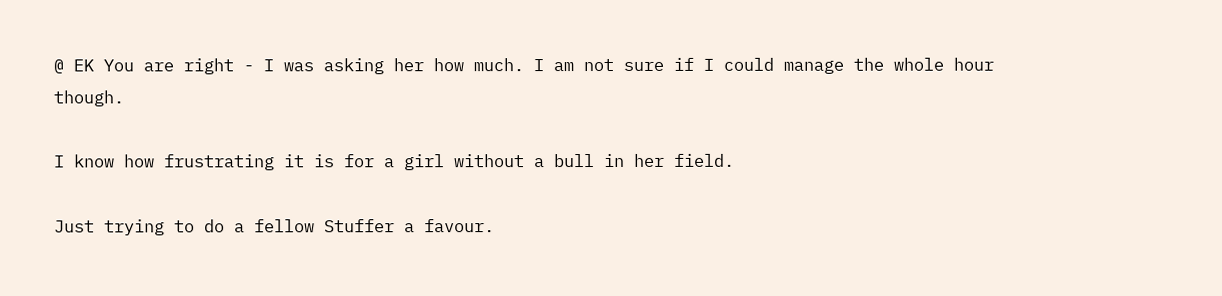@ EK You are right - I was asking her how much. I am not sure if I could manage the whole hour though.

I know how frustrating it is for a girl without a bull in her field.

Just trying to do a fellow Stuffer a favour.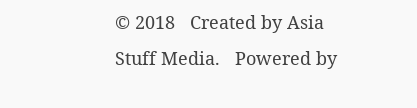© 2018   Created by Asia Stuff Media.   Powered by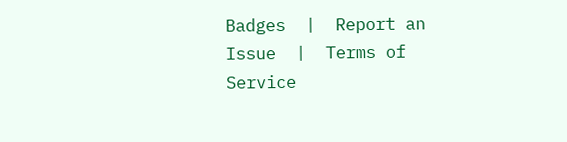Badges  |  Report an Issue  |  Terms of Service